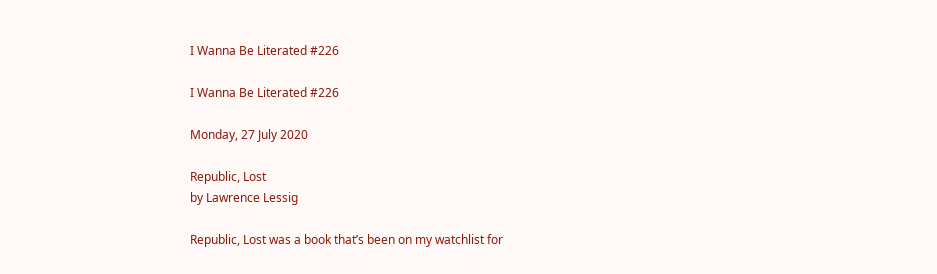I Wanna Be Literated #226

I Wanna Be Literated #226

Monday, 27 July 2020

Republic, Lost
by Lawrence Lessig

Republic, Lost was a book that’s been on my watchlist for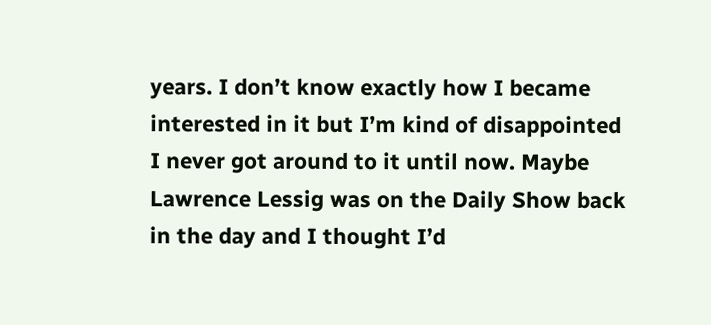years. I don’t know exactly how I became interested in it but I’m kind of disappointed I never got around to it until now. Maybe Lawrence Lessig was on the Daily Show back in the day and I thought I’d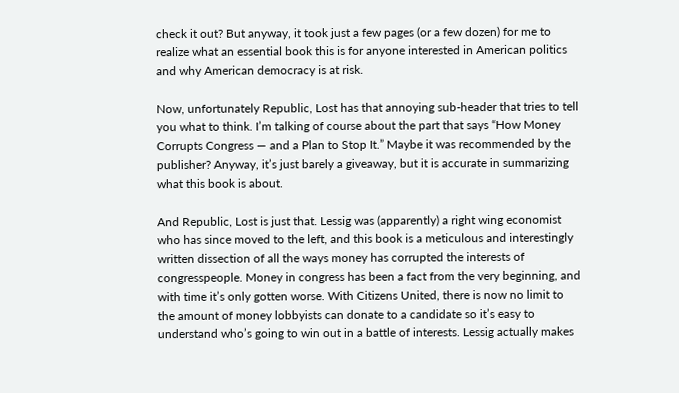check it out? But anyway, it took just a few pages (or a few dozen) for me to realize what an essential book this is for anyone interested in American politics and why American democracy is at risk.

Now, unfortunately Republic, Lost has that annoying sub-header that tries to tell you what to think. I’m talking of course about the part that says “How Money Corrupts Congress — and a Plan to Stop It.” Maybe it was recommended by the publisher? Anyway, it’s just barely a giveaway, but it is accurate in summarizing what this book is about.

And Republic, Lost is just that. Lessig was (apparently) a right wing economist who has since moved to the left, and this book is a meticulous and interestingly written dissection of all the ways money has corrupted the interests of congresspeople. Money in congress has been a fact from the very beginning, and with time it’s only gotten worse. With Citizens United, there is now no limit to the amount of money lobbyists can donate to a candidate so it’s easy to understand who’s going to win out in a battle of interests. Lessig actually makes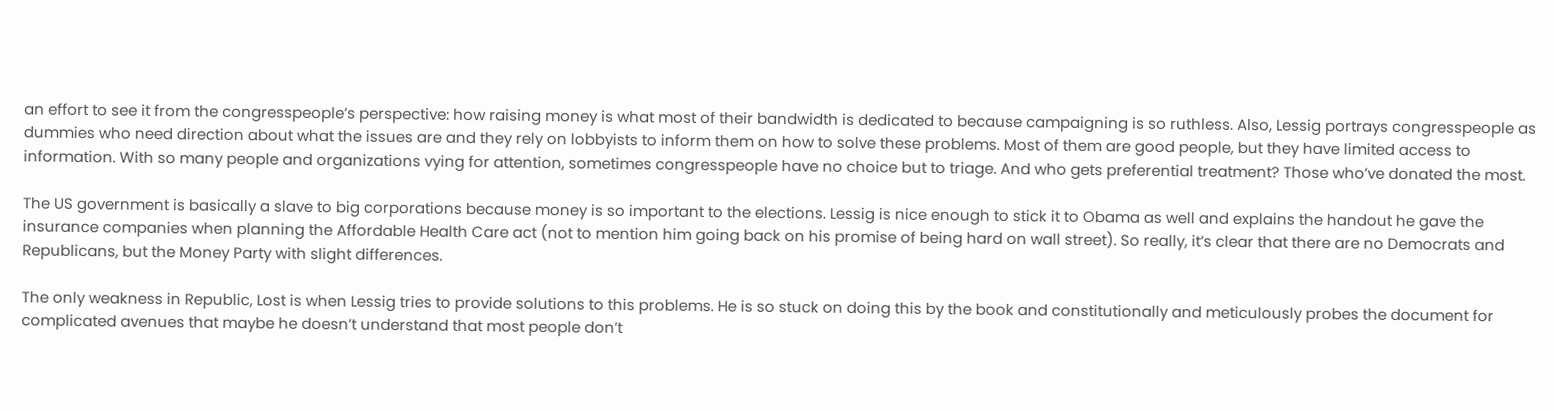an effort to see it from the congresspeople’s perspective: how raising money is what most of their bandwidth is dedicated to because campaigning is so ruthless. Also, Lessig portrays congresspeople as dummies who need direction about what the issues are and they rely on lobbyists to inform them on how to solve these problems. Most of them are good people, but they have limited access to information. With so many people and organizations vying for attention, sometimes congresspeople have no choice but to triage. And who gets preferential treatment? Those who’ve donated the most.

The US government is basically a slave to big corporations because money is so important to the elections. Lessig is nice enough to stick it to Obama as well and explains the handout he gave the insurance companies when planning the Affordable Health Care act (not to mention him going back on his promise of being hard on wall street). So really, it’s clear that there are no Democrats and  Republicans, but the Money Party with slight differences.

The only weakness in Republic, Lost is when Lessig tries to provide solutions to this problems. He is so stuck on doing this by the book and constitutionally and meticulously probes the document for complicated avenues that maybe he doesn’t understand that most people don’t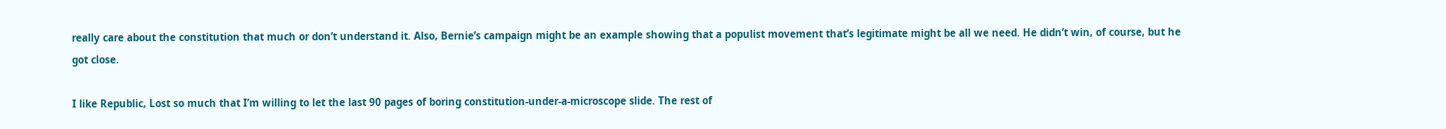really care about the constitution that much or don’t understand it. Also, Bernie’s campaign might be an example showing that a populist movement that’s legitimate might be all we need. He didn’t win, of course, but he got close.

I like Republic, Lost so much that I’m willing to let the last 90 pages of boring constitution-under-a-microscope slide. The rest of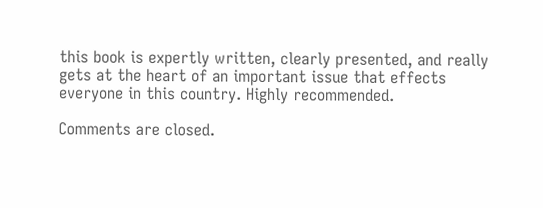this book is expertly written, clearly presented, and really gets at the heart of an important issue that effects everyone in this country. Highly recommended.

Comments are closed.